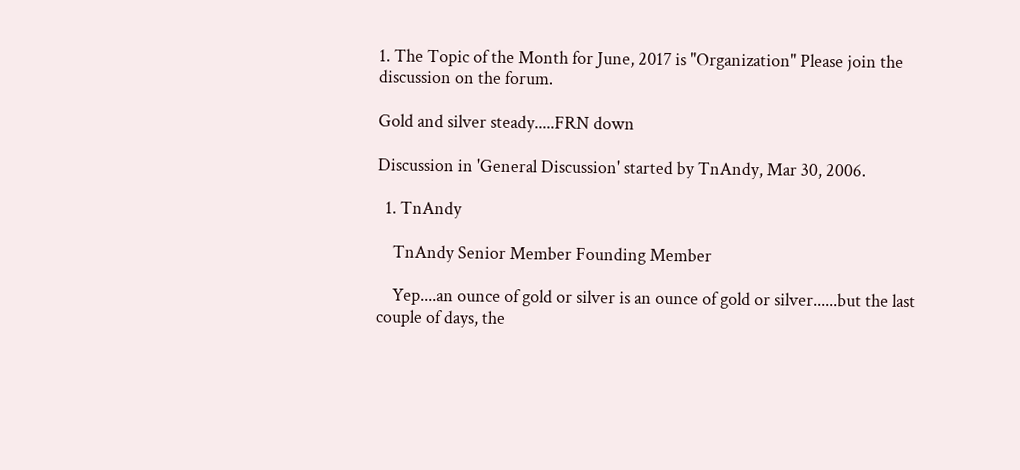1. The Topic of the Month for June, 2017 is "Organization" Please join the discussion on the forum.

Gold and silver steady.....FRN down

Discussion in 'General Discussion' started by TnAndy, Mar 30, 2006.

  1. TnAndy

    TnAndy Senior Member Founding Member

    Yep....an ounce of gold or silver is an ounce of gold or silver......but the last couple of days, the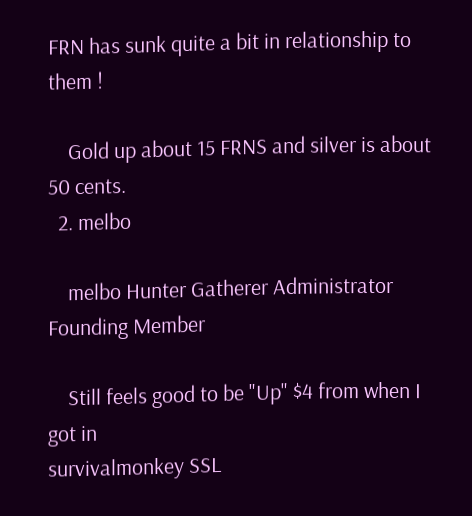FRN has sunk quite a bit in relationship to them !

    Gold up about 15 FRNS and silver is about 50 cents.
  2. melbo

    melbo Hunter Gatherer Administrator Founding Member

    Still feels good to be "Up" $4 from when I got in
survivalmonkey SSL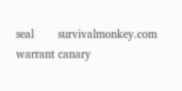seal        survivalmonkey.com warrant canary